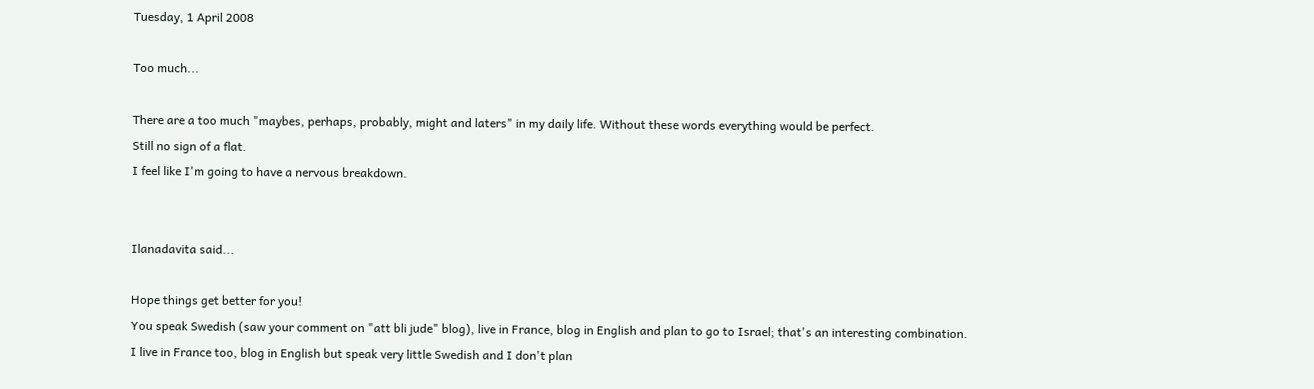Tuesday, 1 April 2008

Too much...

There are a too much "maybes, perhaps, probably, might and laters" in my daily life. Without these words everything would be perfect.
Still no sign of a flat.
I feel like I'm going to have a nervous breakdown.


Ilanadavita said...

Hope things get better for you!
You speak Swedish (saw your comment on "att bli jude" blog), live in France, blog in English and plan to go to Israel; that's an interesting combination.
I live in France too, blog in English but speak very little Swedish and I don't plan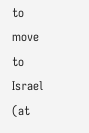to move to Israel (at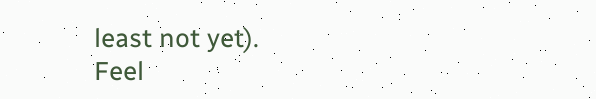least not yet).
Feel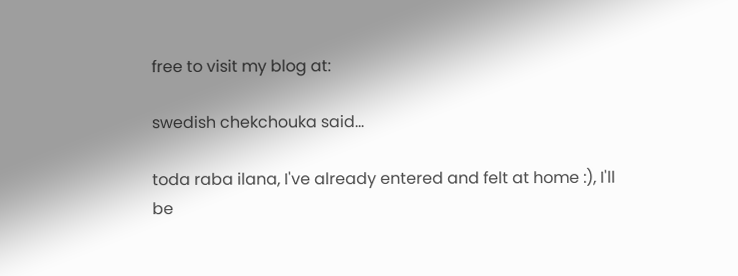free to visit my blog at:

swedish chekchouka said...

toda raba ilana, I've already entered and felt at home :), I'll be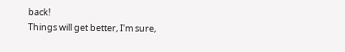back!
Things will get better, I'm sure,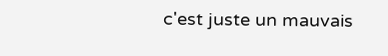c'est juste un mauvais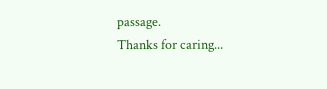passage.
Thanks for caring...